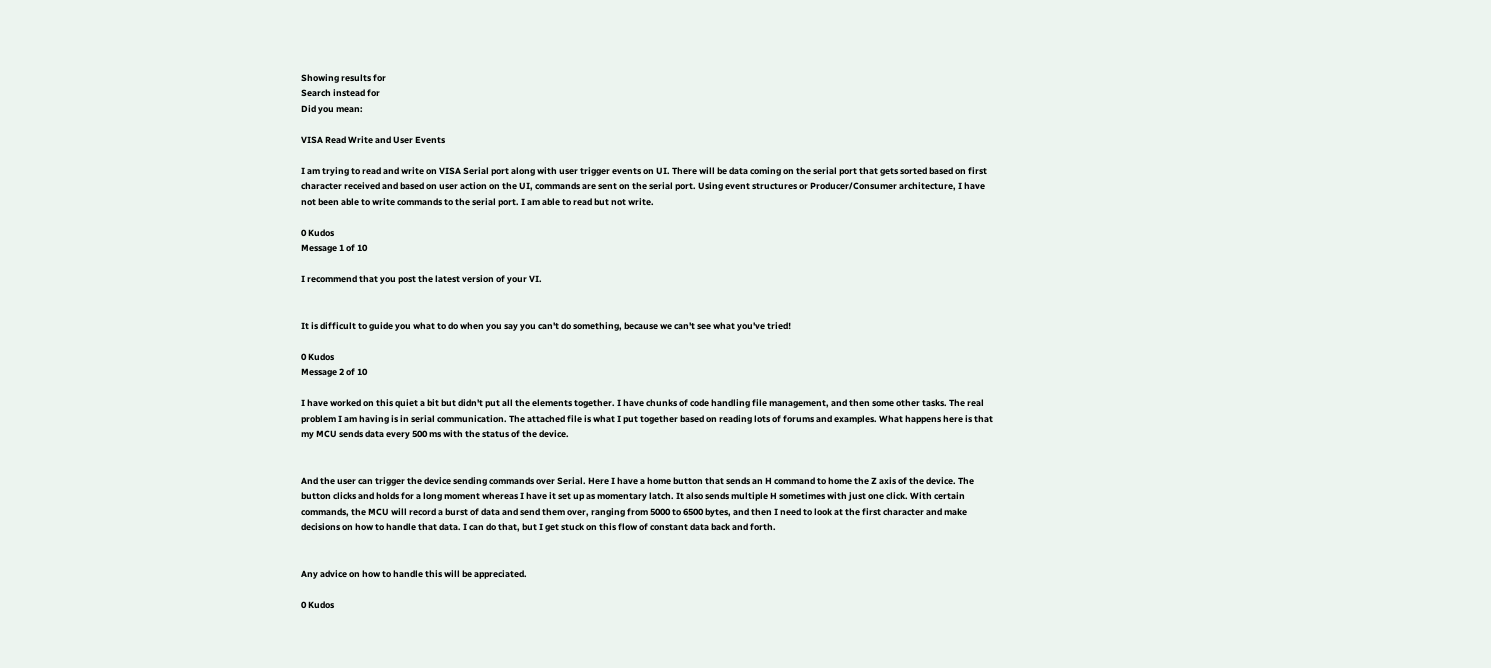Showing results for
Search instead for
Did you mean:

VISA Read Write and User Events

I am trying to read and write on VISA Serial port along with user trigger events on UI. There will be data coming on the serial port that gets sorted based on first character received and based on user action on the UI, commands are sent on the serial port. Using event structures or Producer/Consumer architecture, I have not been able to write commands to the serial port. I am able to read but not write.

0 Kudos
Message 1 of 10

I recommend that you post the latest version of your VI.


It is difficult to guide you what to do when you say you can't do something, because we can't see what you've tried!

0 Kudos
Message 2 of 10

I have worked on this quiet a bit but didn't put all the elements together. I have chunks of code handling file management, and then some other tasks. The real problem I am having is in serial communication. The attached file is what I put together based on reading lots of forums and examples. What happens here is that my MCU sends data every 500 ms with the status of the device.


And the user can trigger the device sending commands over Serial. Here I have a home button that sends an H command to home the Z axis of the device. The button clicks and holds for a long moment whereas I have it set up as momentary latch. It also sends multiple H sometimes with just one click. With certain commands, the MCU will record a burst of data and send them over, ranging from 5000 to 6500 bytes, and then I need to look at the first character and make decisions on how to handle that data. I can do that, but I get stuck on this flow of constant data back and forth.


Any advice on how to handle this will be appreciated.

0 Kudos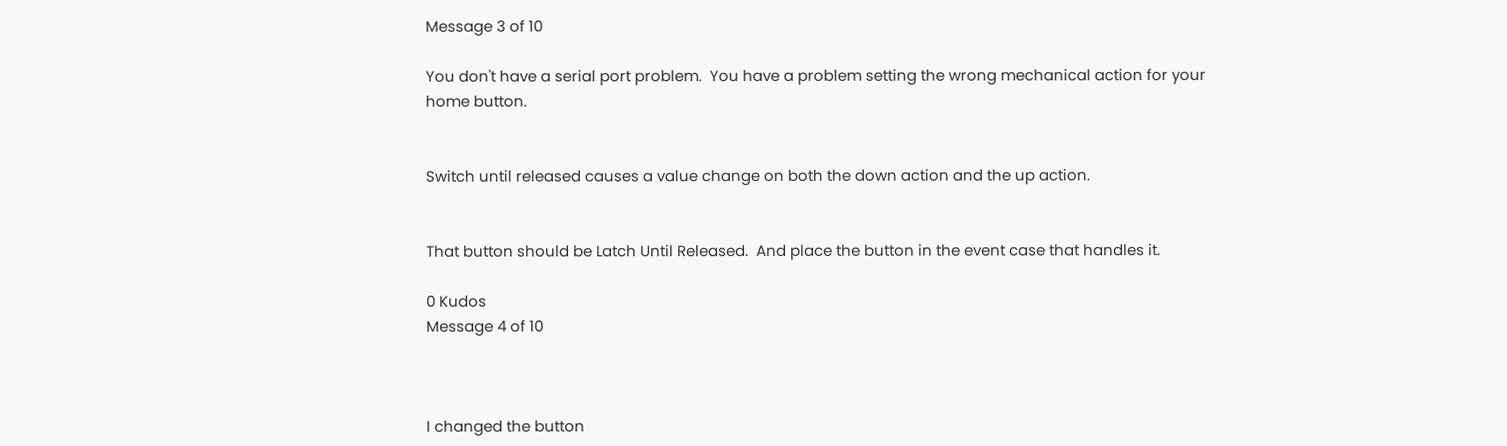Message 3 of 10

You don't have a serial port problem.  You have a problem setting the wrong mechanical action for your home button.


Switch until released causes a value change on both the down action and the up action.


That button should be Latch Until Released.  And place the button in the event case that handles it.

0 Kudos
Message 4 of 10



I changed the button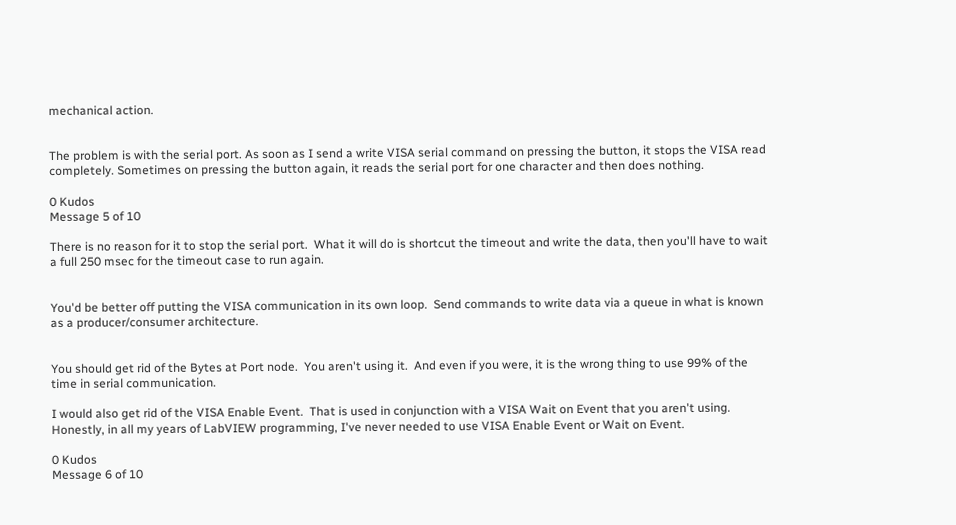mechanical action.


The problem is with the serial port. As soon as I send a write VISA serial command on pressing the button, it stops the VISA read completely. Sometimes on pressing the button again, it reads the serial port for one character and then does nothing.

0 Kudos
Message 5 of 10

There is no reason for it to stop the serial port.  What it will do is shortcut the timeout and write the data, then you'll have to wait a full 250 msec for the timeout case to run again.


You'd be better off putting the VISA communication in its own loop.  Send commands to write data via a queue in what is known as a producer/consumer architecture.


You should get rid of the Bytes at Port node.  You aren't using it.  And even if you were, it is the wrong thing to use 99% of the time in serial communication.

I would also get rid of the VISA Enable Event.  That is used in conjunction with a VISA Wait on Event that you aren't using.  Honestly, in all my years of LabVIEW programming, I've never needed to use VISA Enable Event or Wait on Event.

0 Kudos
Message 6 of 10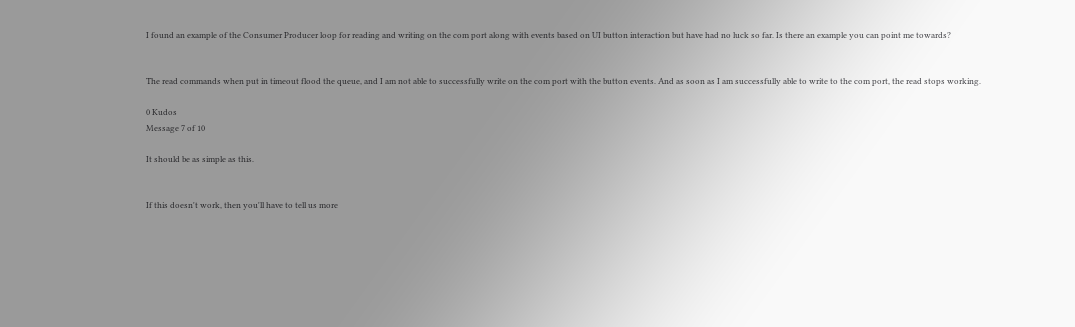I found an example of the Consumer Producer loop for reading and writing on the com port along with events based on UI button interaction but have had no luck so far. Is there an example you can point me towards?


The read commands when put in timeout flood the queue, and I am not able to successfully write on the com port with the button events. And as soon as I am successfully able to write to the com port, the read stops working.

0 Kudos
Message 7 of 10

It should be as simple as this.


If this doesn't work, then you'll have to tell us more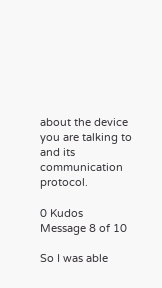about the device you are talking to and its communication protocol.

0 Kudos
Message 8 of 10

So I was able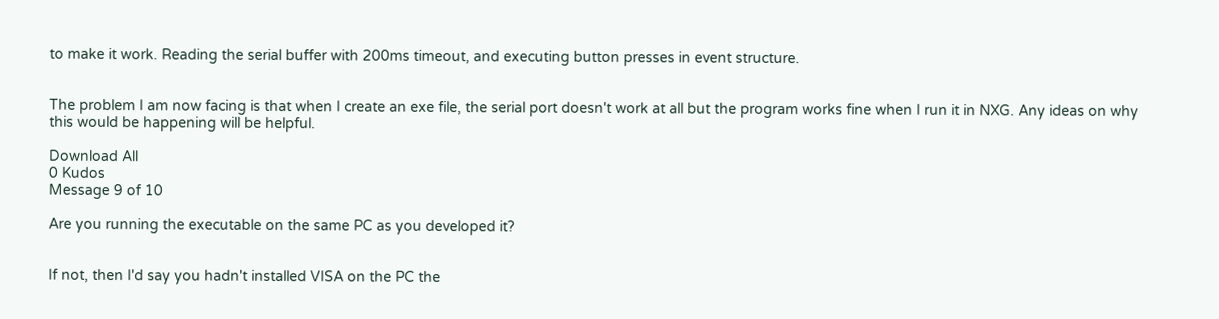to make it work. Reading the serial buffer with 200ms timeout, and executing button presses in event structure.


The problem I am now facing is that when I create an exe file, the serial port doesn't work at all but the program works fine when I run it in NXG. Any ideas on why this would be happening will be helpful.

Download All
0 Kudos
Message 9 of 10

Are you running the executable on the same PC as you developed it?


If not, then I'd say you hadn't installed VISA on the PC the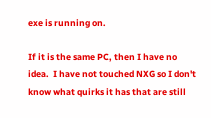exe is running on.

If it is the same PC, then I have no idea.  I have not touched NXG so I don't know what quirks it has that are still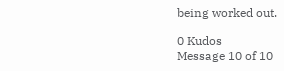being worked out.

0 Kudos
Message 10 of 10